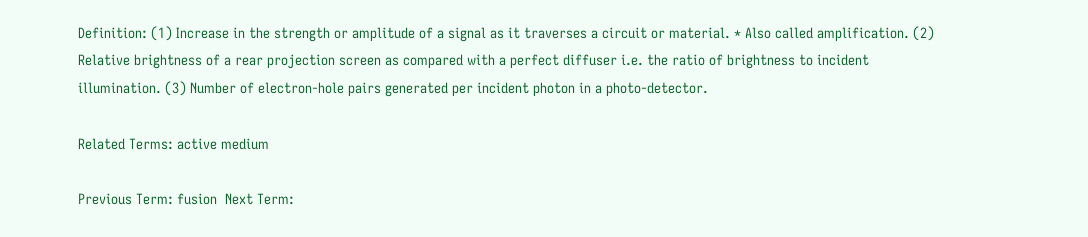Definition: (1) Increase in the strength or amplitude of a signal as it traverses a circuit or material. * Also called amplification. (2) Relative brightness of a rear projection screen as compared with a perfect diffuser i.e. the ratio of brightness to incident illumination. (3) Number of electron-hole pairs generated per incident photon in a photo-detector.

Related Terms: active medium

Previous Term: fusion  Next Term: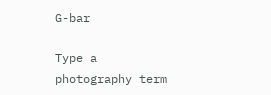G-bar

Type a photography term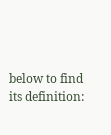below to find its definition: